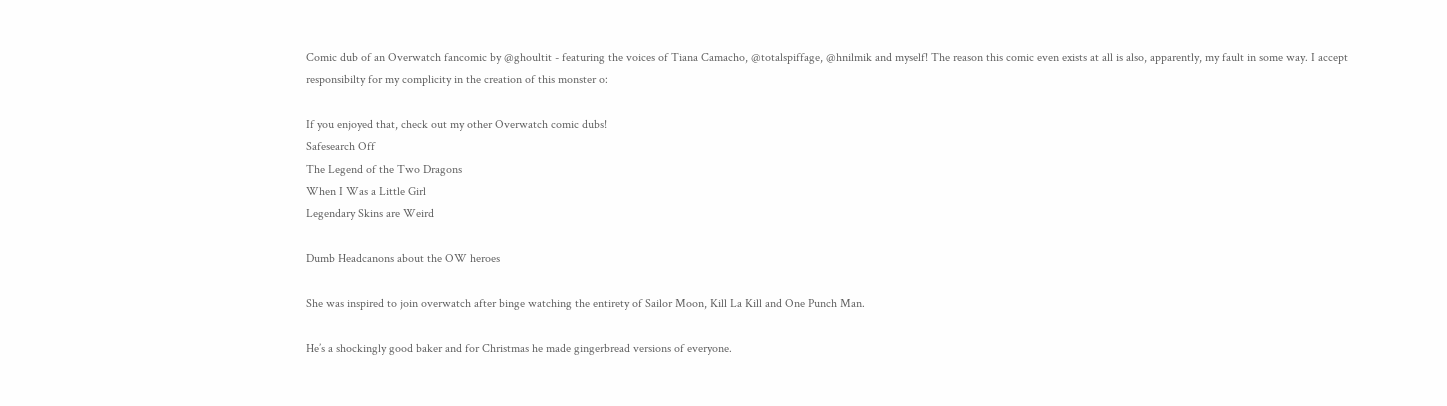Comic dub of an Overwatch fancomic by @ghoultit - featuring the voices of Tiana Camacho, @totalspiffage, @hnilmik and myself! The reason this comic even exists at all is also, apparently, my fault in some way. I accept responsibilty for my complicity in the creation of this monster o:

If you enjoyed that, check out my other Overwatch comic dubs!
Safesearch Off
The Legend of the Two Dragons
When I Was a Little Girl
Legendary Skins are Weird

Dumb Headcanons about the OW heroes

She was inspired to join overwatch after binge watching the entirety of Sailor Moon, Kill La Kill and One Punch Man.

He’s a shockingly good baker and for Christmas he made gingerbread versions of everyone.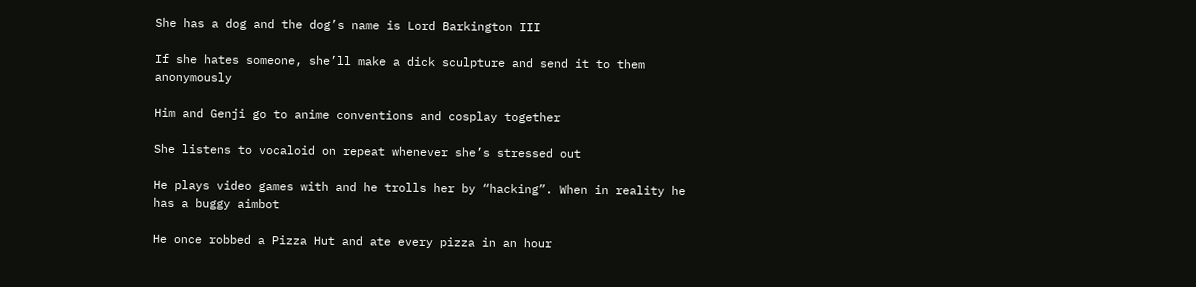She has a dog and the dog’s name is Lord Barkington III

If she hates someone, she’ll make a dick sculpture and send it to them anonymously

Him and Genji go to anime conventions and cosplay together

She listens to vocaloid on repeat whenever she’s stressed out

He plays video games with and he trolls her by “hacking”. When in reality he has a buggy aimbot

He once robbed a Pizza Hut and ate every pizza in an hour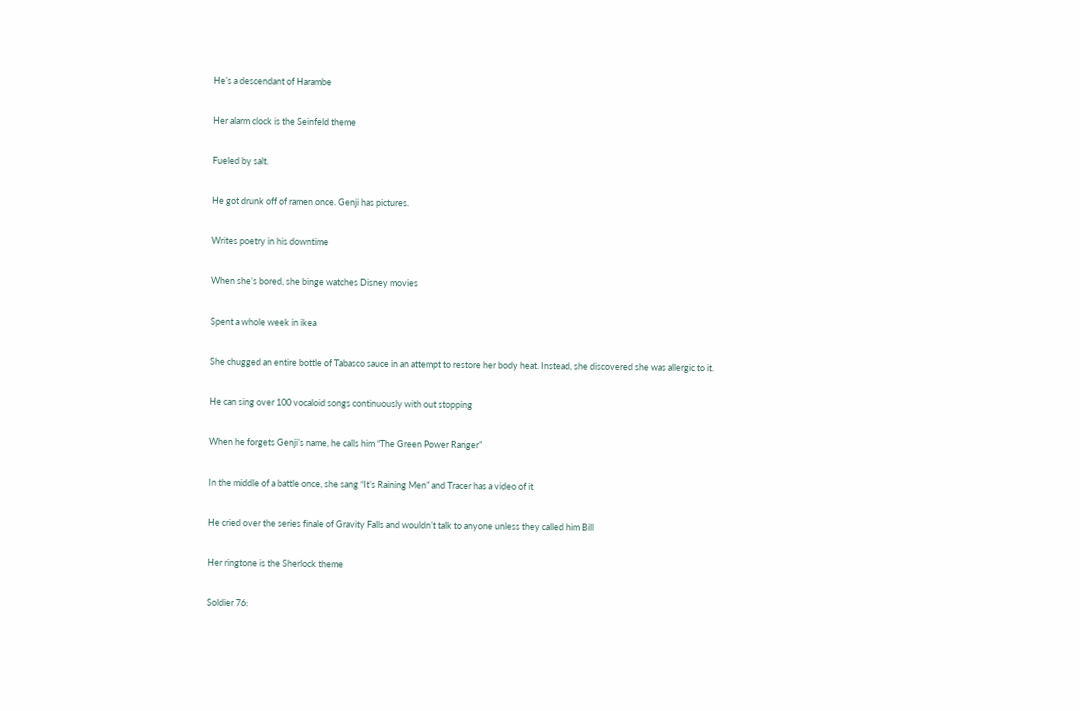He’s a descendant of Harambe

Her alarm clock is the Seinfeld theme

Fueled by salt.

He got drunk off of ramen once. Genji has pictures.

Writes poetry in his downtime

When she’s bored, she binge watches Disney movies

Spent a whole week in ikea

She chugged an entire bottle of Tabasco sauce in an attempt to restore her body heat. Instead, she discovered she was allergic to it.

He can sing over 100 vocaloid songs continuously with out stopping

When he forgets Genji’s name, he calls him “The Green Power Ranger”

In the middle of a battle once, she sang “It’s Raining Men” and Tracer has a video of it

He cried over the series finale of Gravity Falls and wouldn’t talk to anyone unless they called him Bill

Her ringtone is the Sherlock theme

Soldier 76: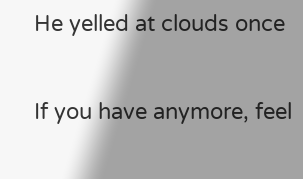He yelled at clouds once

If you have anymore, feel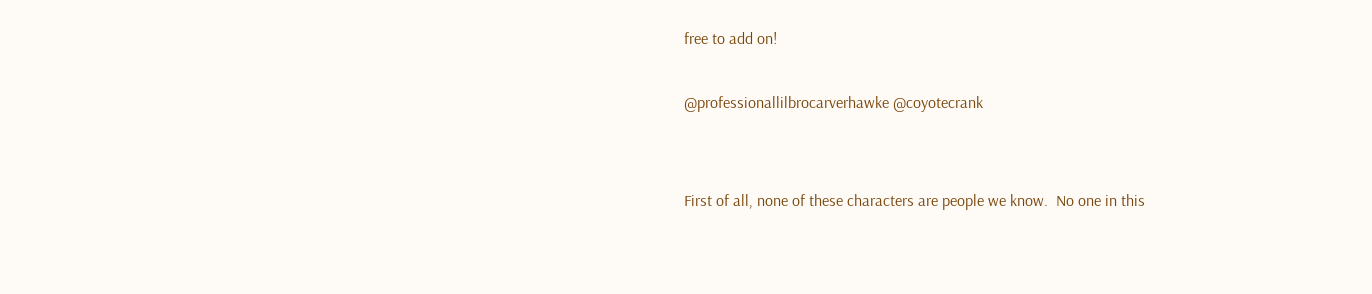free to add on!

@professionallilbrocarverhawke @coyotecrank


First of all, none of these characters are people we know.  No one in this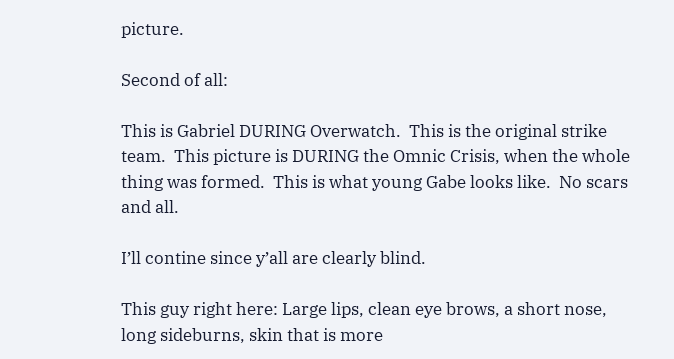picture.

Second of all:

This is Gabriel DURING Overwatch.  This is the original strike team.  This picture is DURING the Omnic Crisis, when the whole thing was formed.  This is what young Gabe looks like.  No scars and all.

I’ll contine since y’all are clearly blind.

This guy right here: Large lips, clean eye brows, a short nose, long sideburns, skin that is more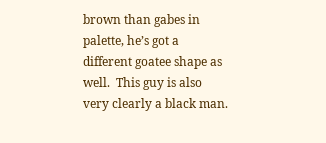brown than gabes in palette, he’s got a different goatee shape as well.  This guy is also very clearly a black man.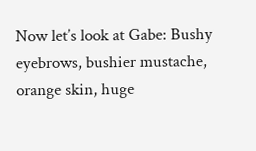Now let’s look at Gabe: Bushy eyebrows, bushier mustache, orange skin, huge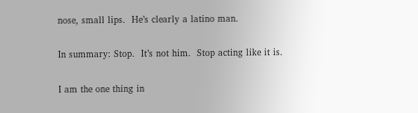nose, small lips.  He’s clearly a latino man.

In summary: Stop.  It’s not him.  Stop acting like it is.

I am the one thing in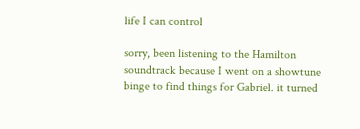life I can control

sorry, been listening to the Hamilton soundtrack because I went on a showtune binge to find things for Gabriel. it turned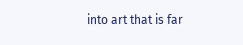into art that is far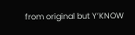from original but Y’KNOW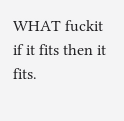WHAT fuckit if it fits then it fits.